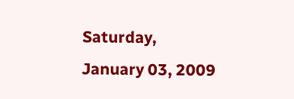Saturday, January 03, 2009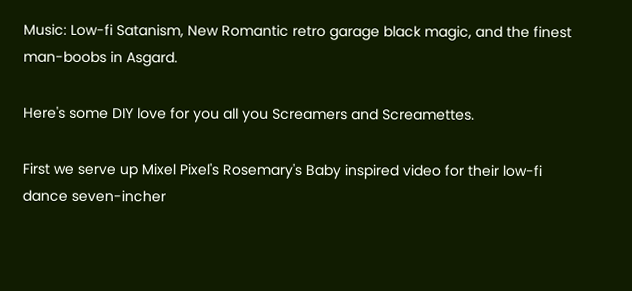Music: Low-fi Satanism, New Romantic retro garage black magic, and the finest man-boobs in Asgard.

Here's some DIY love for you all you Screamers and Screamettes.

First we serve up Mixel Pixel's Rosemary's Baby inspired video for their low-fi dance seven-incher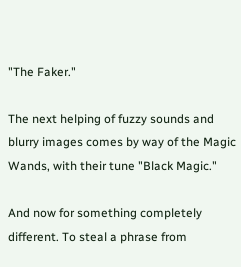"The Faker."

The next helping of fuzzy sounds and blurry images comes by way of the Magic Wands, with their tune "Black Magic."

And now for something completely different. To steal a phrase from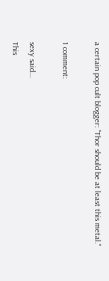a certain pop cult blogger: "Thor should be at least this metal."

1 comment:

sexy said...
This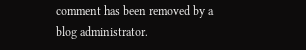comment has been removed by a blog administrator.